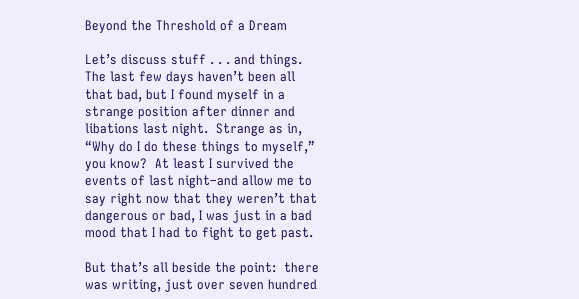Beyond the Threshold of a Dream

Let’s discuss stuff . . . and things.  The last few days haven’t been all that bad, but I found myself in a strange position after dinner and libations last night.  Strange as in, “Why do I do these things to myself,” you know?  At least I survived the events of last night–and allow me to say right now that they weren’t that dangerous or bad, I was just in a bad mood that I had to fight to get past.

But that’s all beside the point:  there was writing, just over seven hundred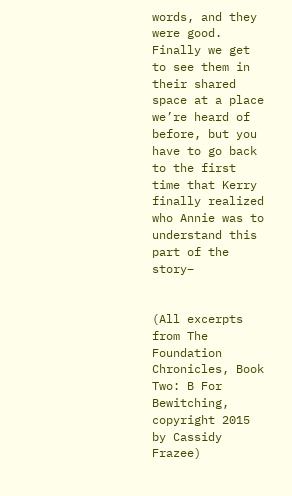words, and they were good.  Finally we get to see them in their shared space at a place we’re heard of before, but you have to go back to the first time that Kerry finally realized who Annie was to understand this part of the story–


(All excerpts from The Foundation Chronicles, Book Two: B For Bewitching, copyright 2015 by Cassidy Frazee)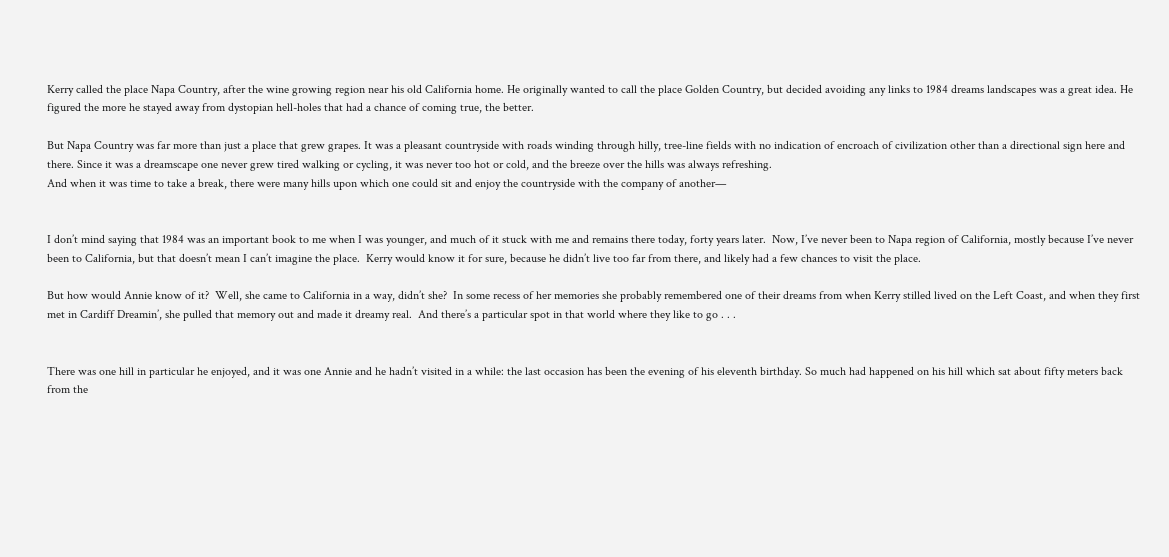Kerry called the place Napa Country, after the wine growing region near his old California home. He originally wanted to call the place Golden Country, but decided avoiding any links to 1984 dreams landscapes was a great idea. He figured the more he stayed away from dystopian hell-holes that had a chance of coming true, the better.

But Napa Country was far more than just a place that grew grapes. It was a pleasant countryside with roads winding through hilly, tree-line fields with no indication of encroach of civilization other than a directional sign here and there. Since it was a dreamscape one never grew tired walking or cycling, it was never too hot or cold, and the breeze over the hills was always refreshing.
And when it was time to take a break, there were many hills upon which one could sit and enjoy the countryside with the company of another—


I don’t mind saying that 1984 was an important book to me when I was younger, and much of it stuck with me and remains there today, forty years later.  Now, I’ve never been to Napa region of California, mostly because I’ve never been to California, but that doesn’t mean I can’t imagine the place.  Kerry would know it for sure, because he didn’t live too far from there, and likely had a few chances to visit the place.

But how would Annie know of it?  Well, she came to California in a way, didn’t she?  In some recess of her memories she probably remembered one of their dreams from when Kerry stilled lived on the Left Coast, and when they first met in Cardiff Dreamin’, she pulled that memory out and made it dreamy real.  And there’s a particular spot in that world where they like to go . . .


There was one hill in particular he enjoyed, and it was one Annie and he hadn’t visited in a while: the last occasion has been the evening of his eleventh birthday. So much had happened on his hill which sat about fifty meters back from the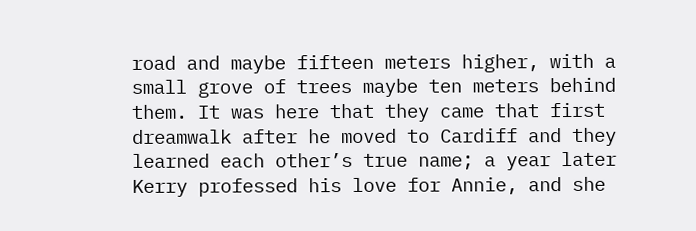road and maybe fifteen meters higher, with a small grove of trees maybe ten meters behind them. It was here that they came that first dreamwalk after he moved to Cardiff and they learned each other’s true name; a year later Kerry professed his love for Annie, and she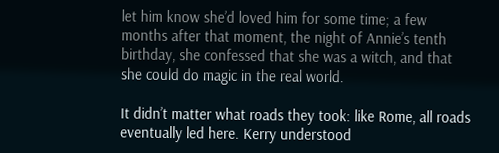let him know she’d loved him for some time; a few months after that moment, the night of Annie’s tenth birthday, she confessed that she was a witch, and that she could do magic in the real world.

It didn’t matter what roads they took: like Rome, all roads eventually led here. Kerry understood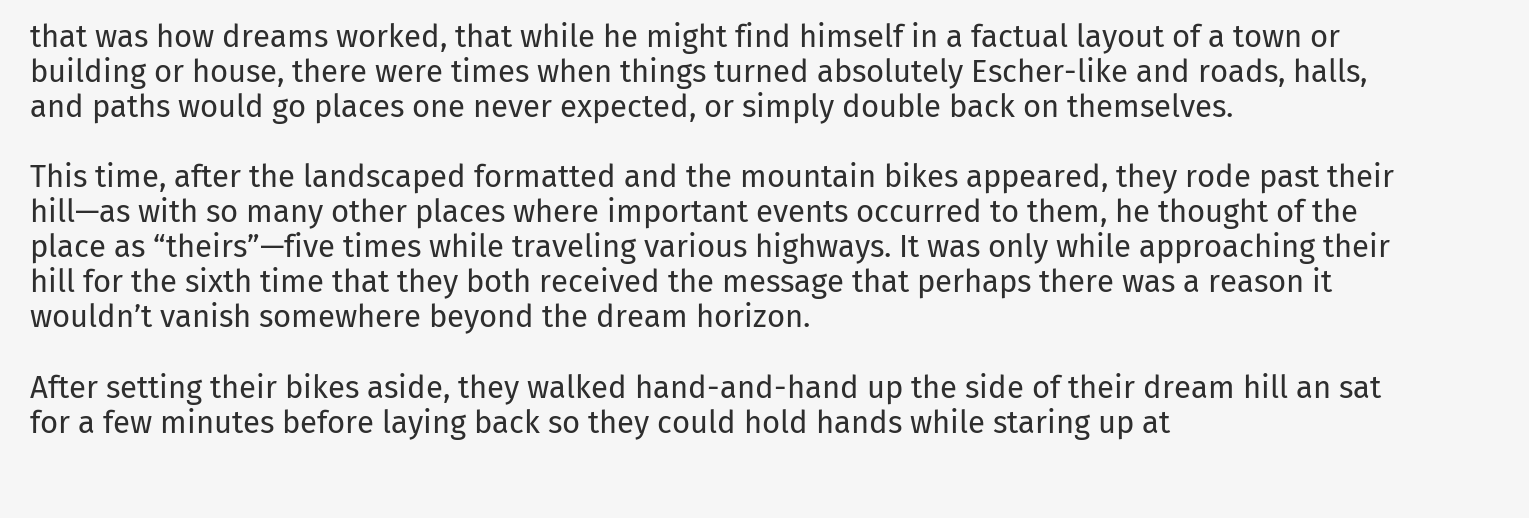that was how dreams worked, that while he might find himself in a factual layout of a town or building or house, there were times when things turned absolutely Escher-like and roads, halls, and paths would go places one never expected, or simply double back on themselves.

This time, after the landscaped formatted and the mountain bikes appeared, they rode past their hill—as with so many other places where important events occurred to them, he thought of the place as “theirs”—five times while traveling various highways. It was only while approaching their hill for the sixth time that they both received the message that perhaps there was a reason it wouldn’t vanish somewhere beyond the dream horizon.

After setting their bikes aside, they walked hand-and-hand up the side of their dream hill an sat for a few minutes before laying back so they could hold hands while staring up at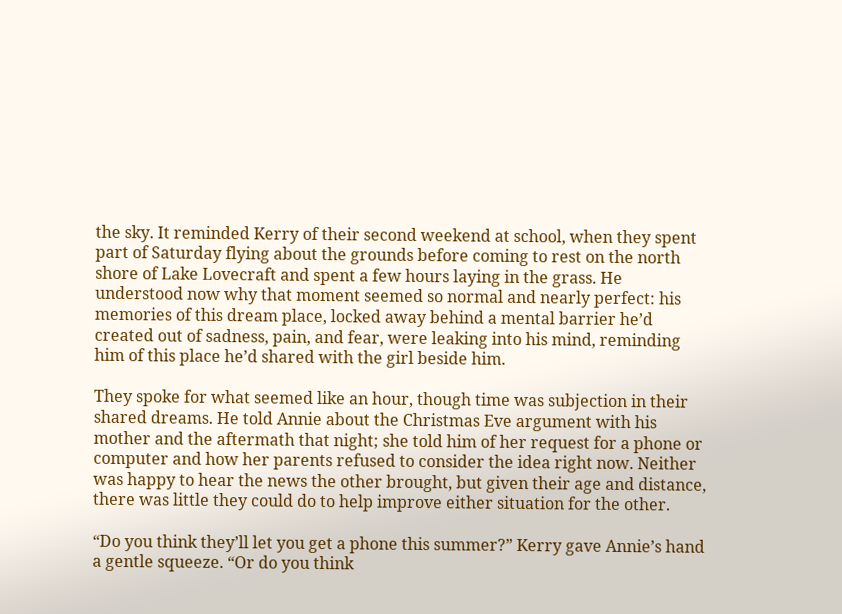the sky. It reminded Kerry of their second weekend at school, when they spent part of Saturday flying about the grounds before coming to rest on the north shore of Lake Lovecraft and spent a few hours laying in the grass. He understood now why that moment seemed so normal and nearly perfect: his memories of this dream place, locked away behind a mental barrier he’d created out of sadness, pain, and fear, were leaking into his mind, reminding him of this place he’d shared with the girl beside him.

They spoke for what seemed like an hour, though time was subjection in their shared dreams. He told Annie about the Christmas Eve argument with his mother and the aftermath that night; she told him of her request for a phone or computer and how her parents refused to consider the idea right now. Neither was happy to hear the news the other brought, but given their age and distance, there was little they could do to help improve either situation for the other.

“Do you think they’ll let you get a phone this summer?” Kerry gave Annie’s hand a gentle squeeze. “Or do you think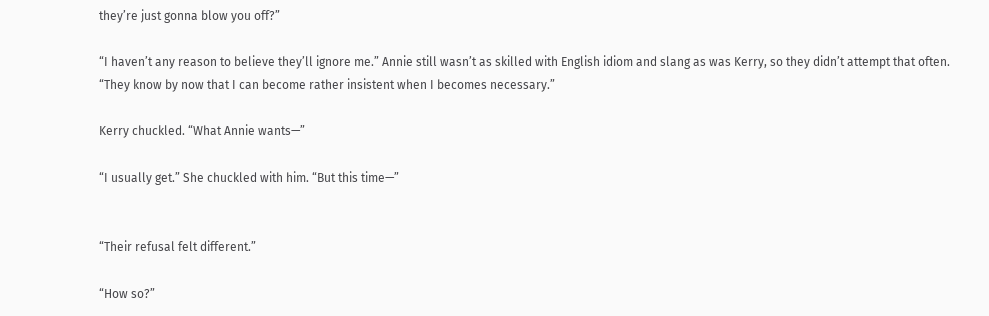they’re just gonna blow you off?”

“I haven’t any reason to believe they’ll ignore me.” Annie still wasn’t as skilled with English idiom and slang as was Kerry, so they didn’t attempt that often. “They know by now that I can become rather insistent when I becomes necessary.”

Kerry chuckled. “What Annie wants—”

“I usually get.” She chuckled with him. “But this time—”


“Their refusal felt different.”

“How so?”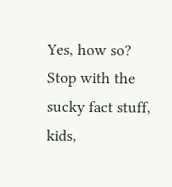Yes, how so?  Stop with the sucky fact stuff, kids,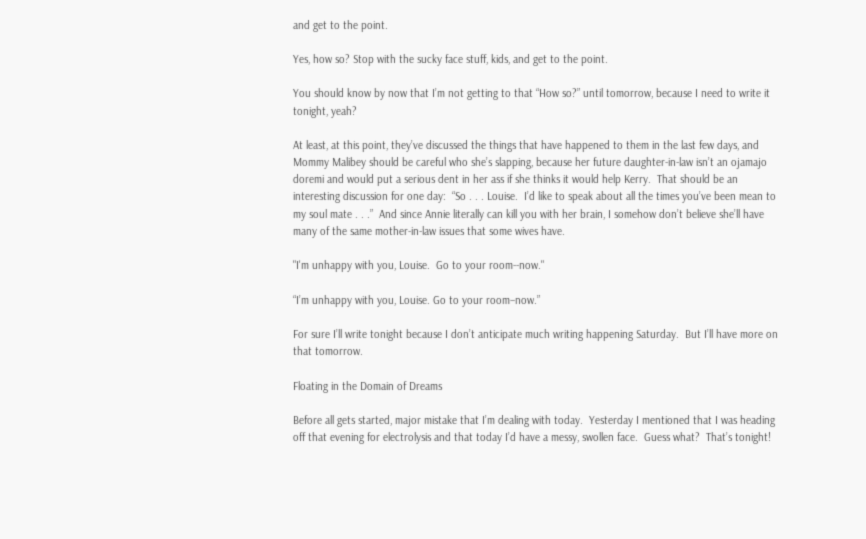and get to the point.

Yes, how so? Stop with the sucky face stuff, kids, and get to the point.

You should know by now that I’m not getting to that “How so?” until tomorrow, because I need to write it tonight, yeah?

At least, at this point, they’ve discussed the things that have happened to them in the last few days, and Mommy Malibey should be careful who she’s slapping, because her future daughter-in-law isn’t an ojamajo doremi and would put a serious dent in her ass if she thinks it would help Kerry.  That should be an interesting discussion for one day:  “So . . . Louise.  I’d like to speak about all the times you’ve been mean to my soul mate . . .”  And since Annie literally can kill you with her brain, I somehow don’t believe she’ll have many of the same mother-in-law issues that some wives have.

"I'm unhappy with you, Louise.  Go to your room--now."

“I’m unhappy with you, Louise. Go to your room–now.”

For sure I’ll write tonight because I don’t anticipate much writing happening Saturday.  But I’ll have more on that tomorrow.

Floating in the Domain of Dreams

Before all gets started, major mistake that I’m dealing with today.  Yesterday I mentioned that I was heading off that evening for electrolysis and that today I’d have a messy, swollen face.  Guess what?  That’s tonight!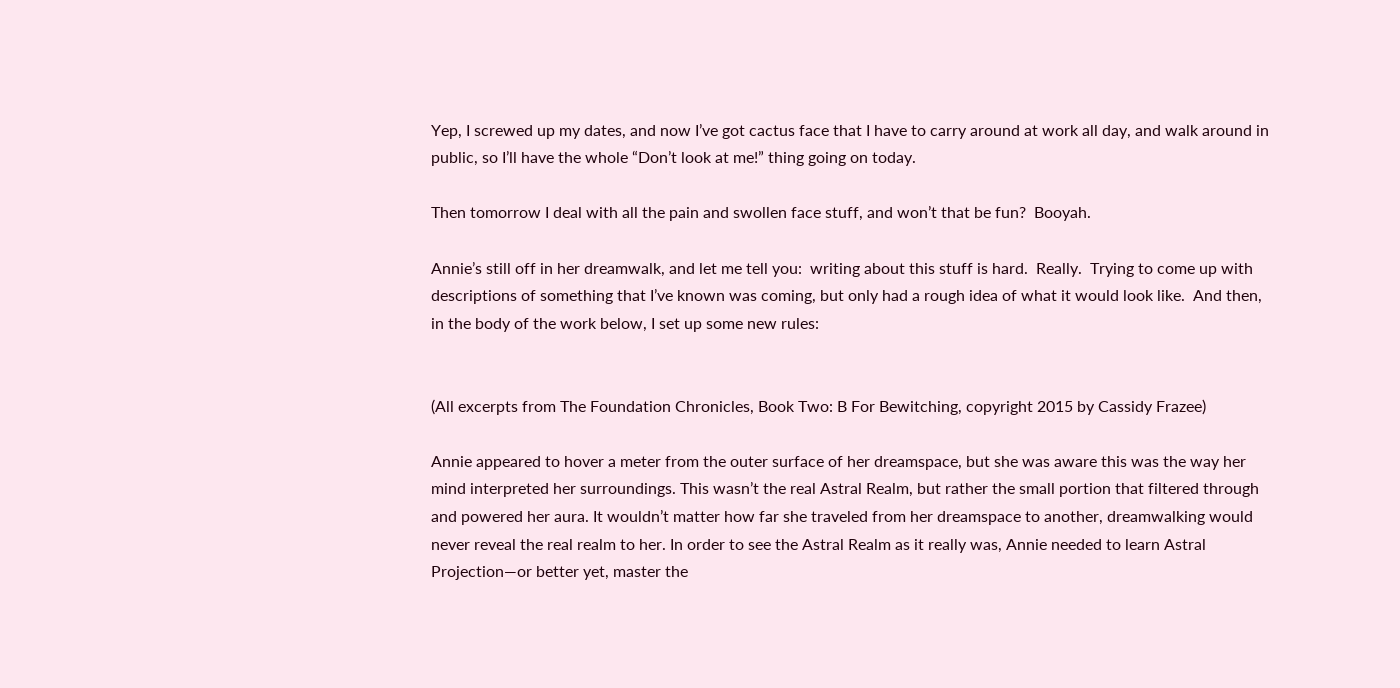Yep, I screwed up my dates, and now I’ve got cactus face that I have to carry around at work all day, and walk around in public, so I’ll have the whole “Don’t look at me!” thing going on today.

Then tomorrow I deal with all the pain and swollen face stuff, and won’t that be fun?  Booyah.

Annie’s still off in her dreamwalk, and let me tell you:  writing about this stuff is hard.  Really.  Trying to come up with descriptions of something that I’ve known was coming, but only had a rough idea of what it would look like.  And then, in the body of the work below, I set up some new rules:


(All excerpts from The Foundation Chronicles, Book Two: B For Bewitching, copyright 2015 by Cassidy Frazee)

Annie appeared to hover a meter from the outer surface of her dreamspace, but she was aware this was the way her mind interpreted her surroundings. This wasn’t the real Astral Realm, but rather the small portion that filtered through and powered her aura. It wouldn’t matter how far she traveled from her dreamspace to another, dreamwalking would never reveal the real realm to her. In order to see the Astral Realm as it really was, Annie needed to learn Astral Projection—or better yet, master the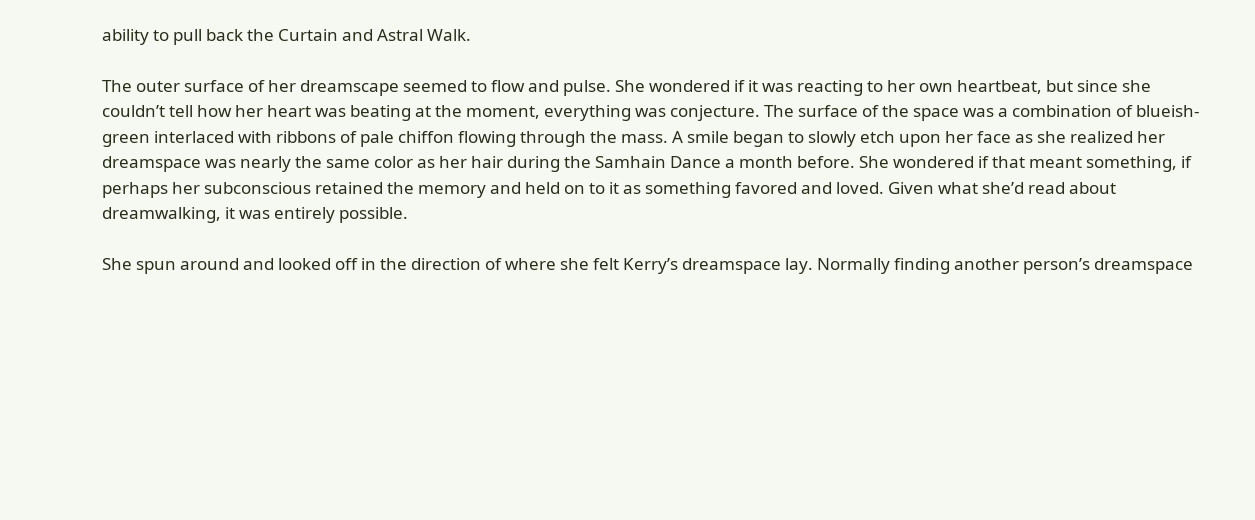ability to pull back the Curtain and Astral Walk.

The outer surface of her dreamscape seemed to flow and pulse. She wondered if it was reacting to her own heartbeat, but since she couldn’t tell how her heart was beating at the moment, everything was conjecture. The surface of the space was a combination of blueish-green interlaced with ribbons of pale chiffon flowing through the mass. A smile began to slowly etch upon her face as she realized her dreamspace was nearly the same color as her hair during the Samhain Dance a month before. She wondered if that meant something, if perhaps her subconscious retained the memory and held on to it as something favored and loved. Given what she’d read about dreamwalking, it was entirely possible.

She spun around and looked off in the direction of where she felt Kerry’s dreamspace lay. Normally finding another person’s dreamspace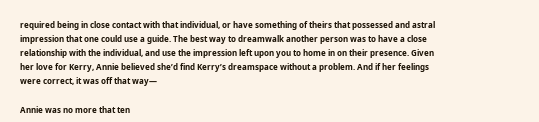required being in close contact with that individual, or have something of theirs that possessed and astral impression that one could use a guide. The best way to dreamwalk another person was to have a close relationship with the individual, and use the impression left upon you to home in on their presence. Given her love for Kerry, Annie believed she’d find Kerry’s dreamspace without a problem. And if her feelings were correct, it was off that way—

Annie was no more that ten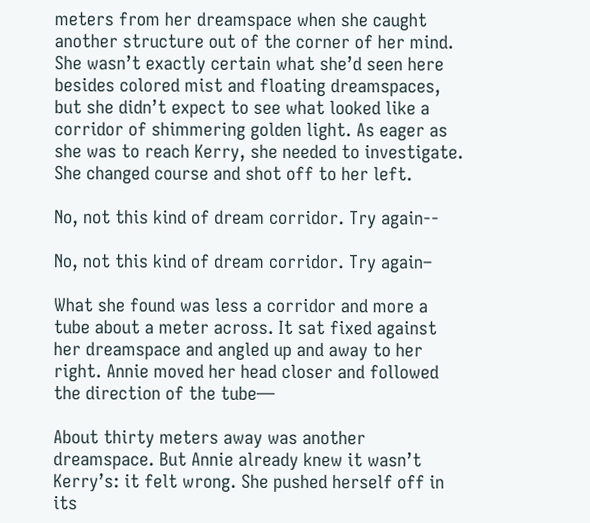meters from her dreamspace when she caught another structure out of the corner of her mind. She wasn’t exactly certain what she’d seen here besides colored mist and floating dreamspaces, but she didn’t expect to see what looked like a corridor of shimmering golden light. As eager as she was to reach Kerry, she needed to investigate. She changed course and shot off to her left.

No, not this kind of dream corridor. Try again--

No, not this kind of dream corridor. Try again–

What she found was less a corridor and more a tube about a meter across. It sat fixed against her dreamspace and angled up and away to her right. Annie moved her head closer and followed the direction of the tube—

About thirty meters away was another dreamspace. But Annie already knew it wasn’t Kerry’s: it felt wrong. She pushed herself off in its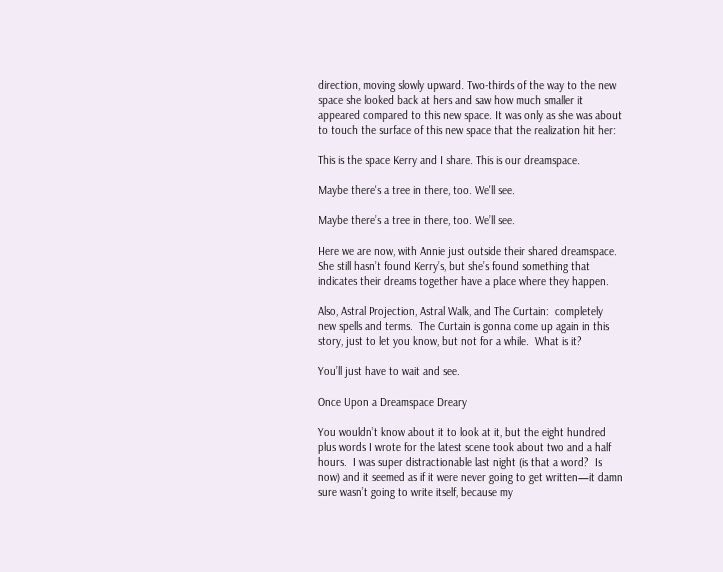direction, moving slowly upward. Two-thirds of the way to the new space she looked back at hers and saw how much smaller it appeared compared to this new space. It was only as she was about to touch the surface of this new space that the realization hit her:

This is the space Kerry and I share. This is our dreamspace.

Maybe there's a tree in there, too. We'll see.

Maybe there’s a tree in there, too. We’ll see.

Here we are now, with Annie just outside their shared dreamspace.  She still hasn’t found Kerry’s, but she’s found something that indicates their dreams together have a place where they happen.

Also, Astral Projection, Astral Walk, and The Curtain:  completely new spells and terms.  The Curtain is gonna come up again in this story, just to let you know, but not for a while.  What is it?

You’ll just have to wait and see.

Once Upon a Dreamspace Dreary

You wouldn’t know about it to look at it, but the eight hundred plus words I wrote for the latest scene took about two and a half hours.  I was super distractionable last night (is that a word?  Is now) and it seemed as if it were never going to get written—it damn sure wasn’t going to write itself, because my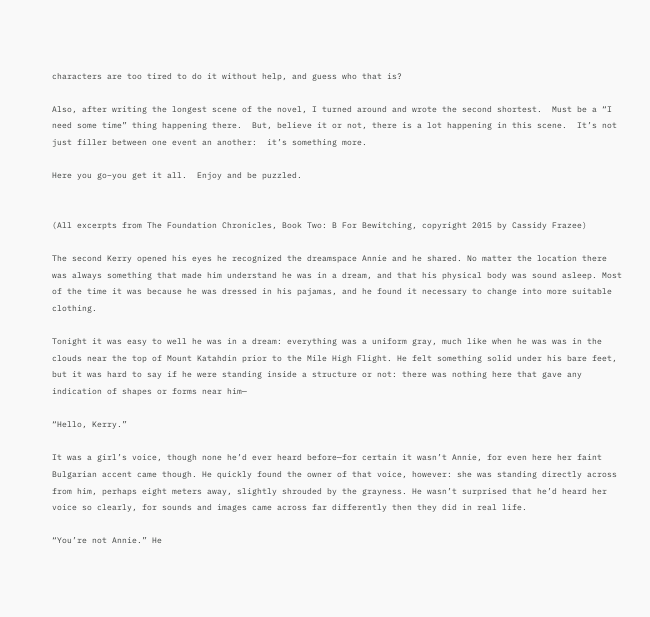characters are too tired to do it without help, and guess who that is?

Also, after writing the longest scene of the novel, I turned around and wrote the second shortest.  Must be a “I need some time” thing happening there.  But, believe it or not, there is a lot happening in this scene.  It’s not just filler between one event an another:  it’s something more.

Here you go–you get it all.  Enjoy and be puzzled.


(All excerpts from The Foundation Chronicles, Book Two: B For Bewitching, copyright 2015 by Cassidy Frazee)

The second Kerry opened his eyes he recognized the dreamspace Annie and he shared. No matter the location there was always something that made him understand he was in a dream, and that his physical body was sound asleep. Most of the time it was because he was dressed in his pajamas, and he found it necessary to change into more suitable clothing.

Tonight it was easy to well he was in a dream: everything was a uniform gray, much like when he was was in the clouds near the top of Mount Katahdin prior to the Mile High Flight. He felt something solid under his bare feet, but it was hard to say if he were standing inside a structure or not: there was nothing here that gave any indication of shapes or forms near him—

“Hello, Kerry.”

It was a girl’s voice, though none he’d ever heard before—for certain it wasn’t Annie, for even here her faint Bulgarian accent came though. He quickly found the owner of that voice, however: she was standing directly across from him, perhaps eight meters away, slightly shrouded by the grayness. He wasn’t surprised that he’d heard her voice so clearly, for sounds and images came across far differently then they did in real life.

“You’re not Annie.” He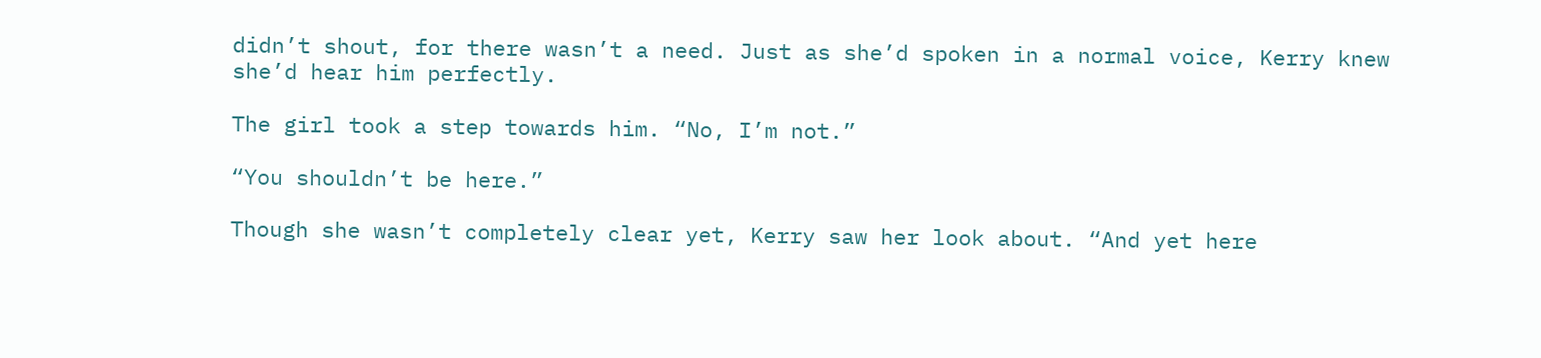didn’t shout, for there wasn’t a need. Just as she’d spoken in a normal voice, Kerry knew she’d hear him perfectly.

The girl took a step towards him. “No, I’m not.”

“You shouldn’t be here.”

Though she wasn’t completely clear yet, Kerry saw her look about. “And yet here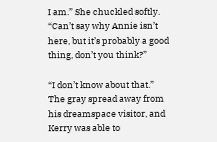I am.” She chuckled softly. “Can’t say why Annie isn’t here, but it’s probably a good thing, don’t you think?”

“I don’t know about that.” The gray spread away from his dreamspace visitor, and Kerry was able to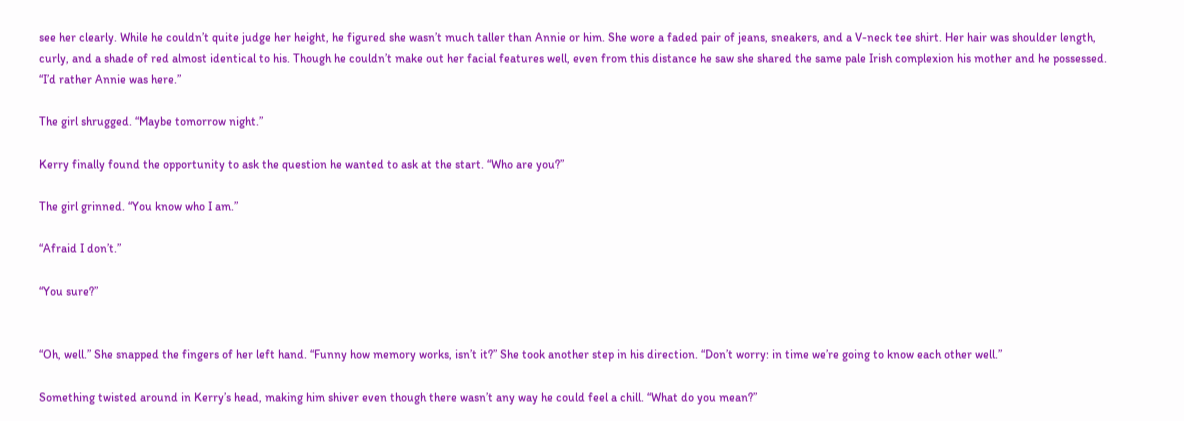see her clearly. While he couldn’t quite judge her height, he figured she wasn’t much taller than Annie or him. She wore a faded pair of jeans, sneakers, and a V-neck tee shirt. Her hair was shoulder length, curly, and a shade of red almost identical to his. Though he couldn’t make out her facial features well, even from this distance he saw she shared the same pale Irish complexion his mother and he possessed. “I’d rather Annie was here.”

The girl shrugged. “Maybe tomorrow night.”

Kerry finally found the opportunity to ask the question he wanted to ask at the start. “Who are you?”

The girl grinned. “You know who I am.”

“Afraid I don’t.”

“You sure?”


“Oh, well.” She snapped the fingers of her left hand. “Funny how memory works, isn’t it?” She took another step in his direction. “Don’t worry: in time we’re going to know each other well.”

Something twisted around in Kerry’s head, making him shiver even though there wasn’t any way he could feel a chill. “What do you mean?”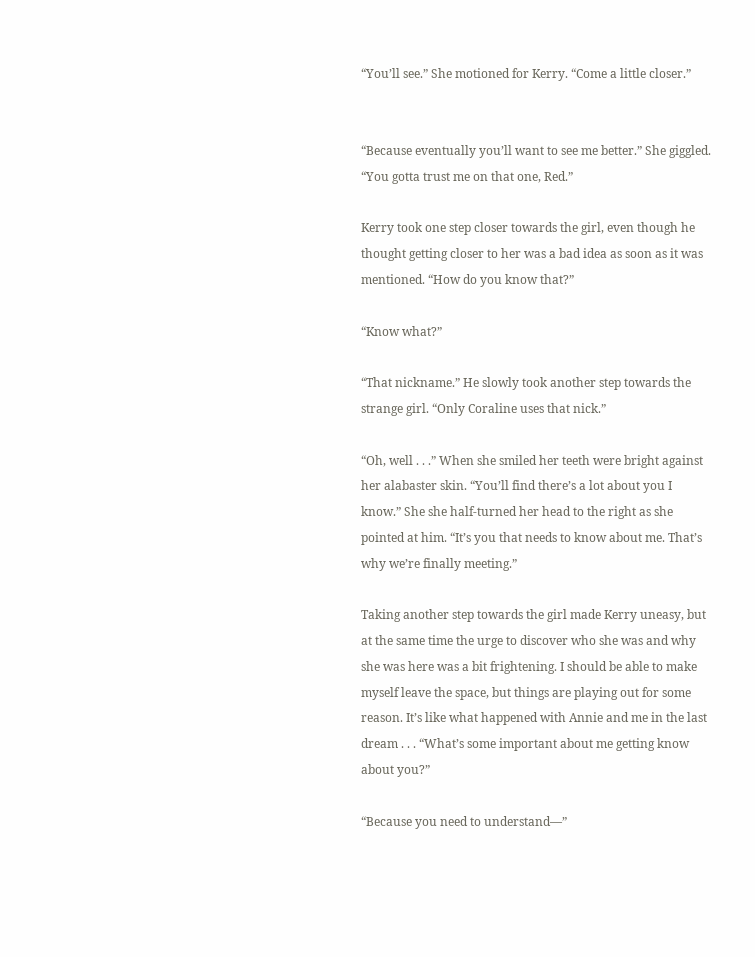“You’ll see.” She motioned for Kerry. “Come a little closer.”


“Because eventually you’ll want to see me better.” She giggled. “You gotta trust me on that one, Red.”

Kerry took one step closer towards the girl, even though he thought getting closer to her was a bad idea as soon as it was mentioned. “How do you know that?”

“Know what?”

“That nickname.” He slowly took another step towards the strange girl. “Only Coraline uses that nick.”

“Oh, well . . .” When she smiled her teeth were bright against her alabaster skin. “You’ll find there’s a lot about you I know.” She she half-turned her head to the right as she pointed at him. “It’s you that needs to know about me. That’s why we’re finally meeting.”

Taking another step towards the girl made Kerry uneasy, but at the same time the urge to discover who she was and why she was here was a bit frightening. I should be able to make myself leave the space, but things are playing out for some reason. It’s like what happened with Annie and me in the last dream . . . “What’s some important about me getting know about you?”

“Because you need to understand—”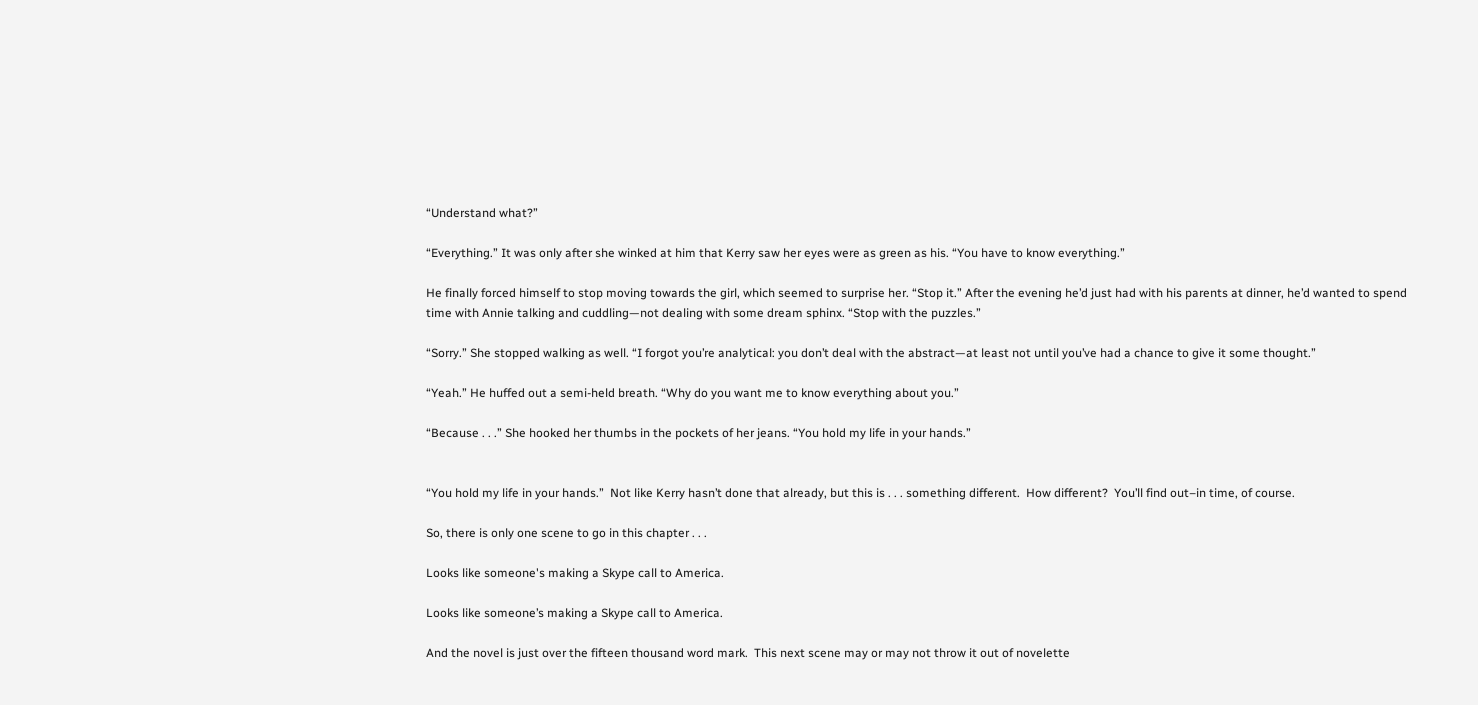“Understand what?”

“Everything.” It was only after she winked at him that Kerry saw her eyes were as green as his. “You have to know everything.”

He finally forced himself to stop moving towards the girl, which seemed to surprise her. “Stop it.” After the evening he’d just had with his parents at dinner, he’d wanted to spend time with Annie talking and cuddling—not dealing with some dream sphinx. “Stop with the puzzles.”

“Sorry.” She stopped walking as well. “I forgot you’re analytical: you don’t deal with the abstract—at least not until you’ve had a chance to give it some thought.”

“Yeah.” He huffed out a semi-held breath. “Why do you want me to know everything about you.”

“Because . . .” She hooked her thumbs in the pockets of her jeans. “You hold my life in your hands.”


“You hold my life in your hands.”  Not like Kerry hasn’t done that already, but this is . . . something different.  How different?  You’ll find out–in time, of course.

So, there is only one scene to go in this chapter . . .

Looks like someone's making a Skype call to America.

Looks like someone’s making a Skype call to America.

And the novel is just over the fifteen thousand word mark.  This next scene may or may not throw it out of novelette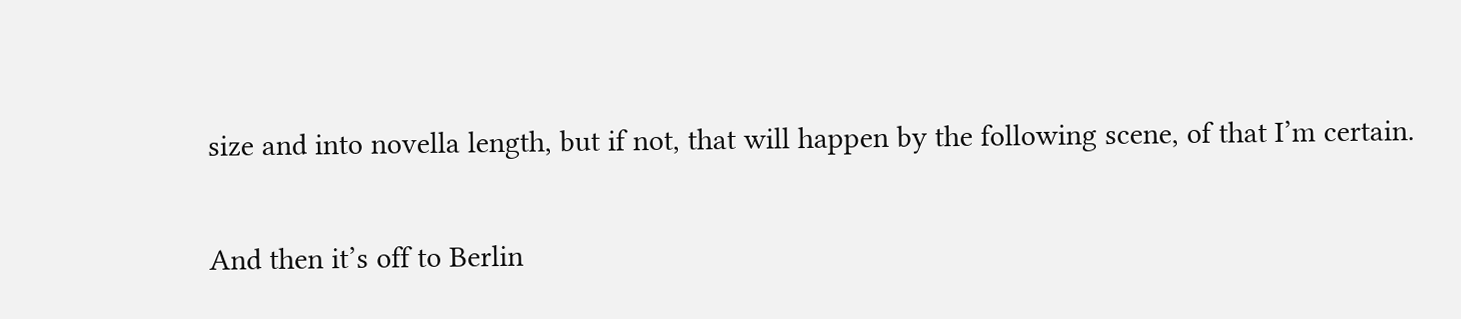size and into novella length, but if not, that will happen by the following scene, of that I’m certain.

And then it’s off to Berlin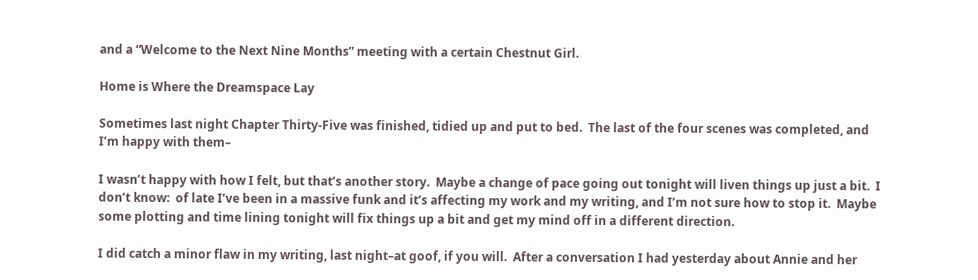and a “Welcome to the Next Nine Months” meeting with a certain Chestnut Girl.

Home is Where the Dreamspace Lay

Sometimes last night Chapter Thirty-Five was finished, tidied up and put to bed.  The last of the four scenes was completed, and I’m happy with them–

I wasn’t happy with how I felt, but that’s another story.  Maybe a change of pace going out tonight will liven things up just a bit.  I don’t know:  of late I’ve been in a massive funk and it’s affecting my work and my writing, and I’m not sure how to stop it.  Maybe some plotting and time lining tonight will fix things up a bit and get my mind off in a different direction.

I did catch a minor flaw in my writing, last night–at goof, if you will.  After a conversation I had yesterday about Annie and her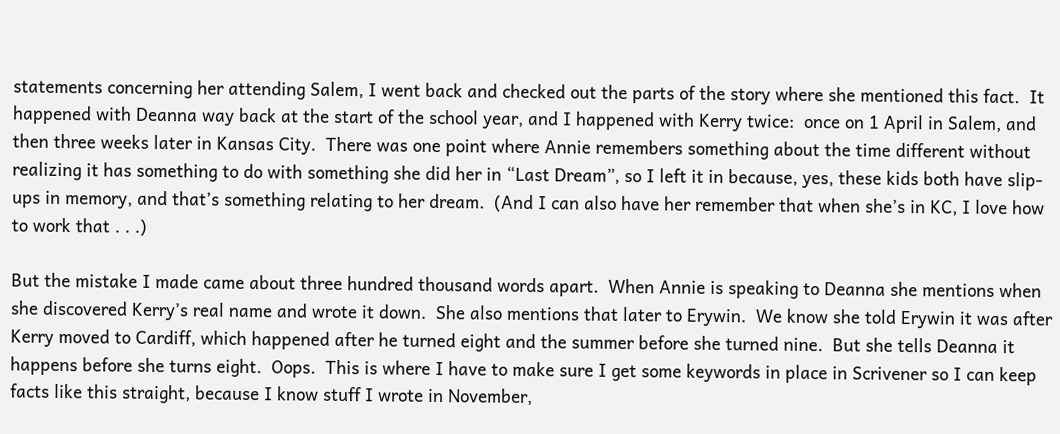statements concerning her attending Salem, I went back and checked out the parts of the story where she mentioned this fact.  It happened with Deanna way back at the start of the school year, and I happened with Kerry twice:  once on 1 April in Salem, and then three weeks later in Kansas City.  There was one point where Annie remembers something about the time different without realizing it has something to do with something she did her in “Last Dream”, so I left it in because, yes, these kids both have slip-ups in memory, and that’s something relating to her dream.  (And I can also have her remember that when she’s in KC, I love how to work that . . .)

But the mistake I made came about three hundred thousand words apart.  When Annie is speaking to Deanna she mentions when she discovered Kerry’s real name and wrote it down.  She also mentions that later to Erywin.  We know she told Erywin it was after Kerry moved to Cardiff, which happened after he turned eight and the summer before she turned nine.  But she tells Deanna it happens before she turns eight.  Oops.  This is where I have to make sure I get some keywords in place in Scrivener so I can keep facts like this straight, because I know stuff I wrote in November,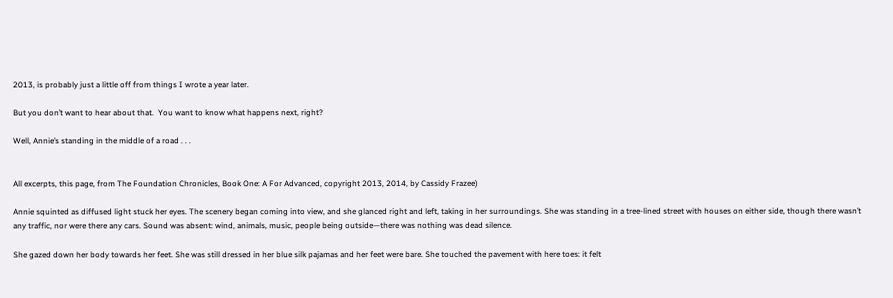2013, is probably just a little off from things I wrote a year later.

But you don’t want to hear about that.  You want to know what happens next, right?

Well, Annie’s standing in the middle of a road . . .


All excerpts, this page, from The Foundation Chronicles, Book One: A For Advanced, copyright 2013, 2014, by Cassidy Frazee)

Annie squinted as diffused light stuck her eyes. The scenery began coming into view, and she glanced right and left, taking in her surroundings. She was standing in a tree-lined street with houses on either side, though there wasn’t any traffic, nor were there any cars. Sound was absent: wind, animals, music, people being outside—there was nothing was dead silence.

She gazed down her body towards her feet. She was still dressed in her blue silk pajamas and her feet were bare. She touched the pavement with here toes: it felt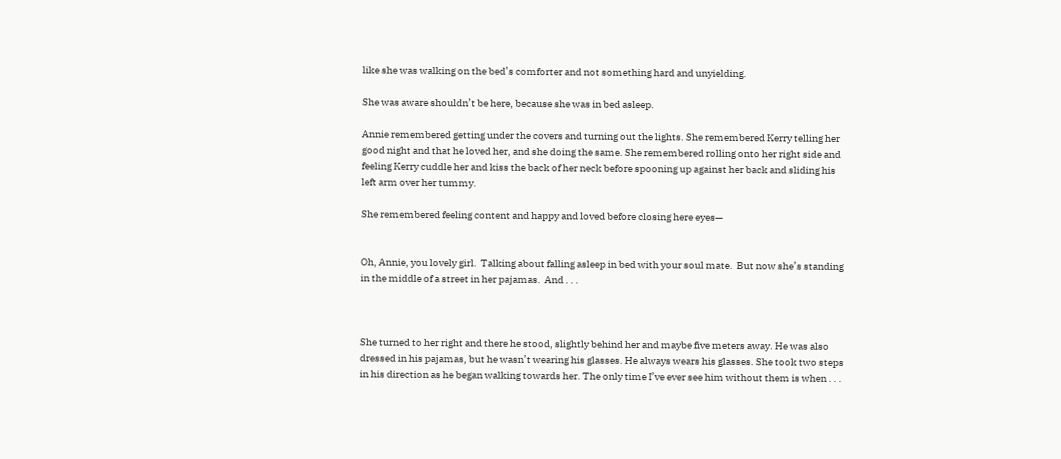like she was walking on the bed’s comforter and not something hard and unyielding.

She was aware shouldn’t be here, because she was in bed asleep.

Annie remembered getting under the covers and turning out the lights. She remembered Kerry telling her good night and that he loved her, and she doing the same. She remembered rolling onto her right side and feeling Kerry cuddle her and kiss the back of her neck before spooning up against her back and sliding his left arm over her tummy.

She remembered feeling content and happy and loved before closing here eyes—


Oh, Annie, you lovely girl.  Talking about falling asleep in bed with your soul mate.  But now she’s standing in the middle of a street in her pajamas.  And . . .



She turned to her right and there he stood, slightly behind her and maybe five meters away. He was also dressed in his pajamas, but he wasn’t wearing his glasses. He always wears his glasses. She took two steps in his direction as he began walking towards her. The only time I’ve ever see him without them is when . . .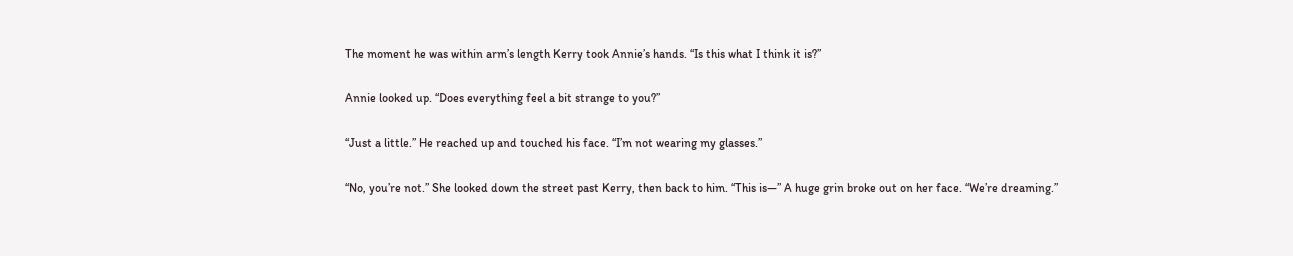The moment he was within arm’s length Kerry took Annie’s hands. “Is this what I think it is?”

Annie looked up. “Does everything feel a bit strange to you?”

“Just a little.” He reached up and touched his face. “I’m not wearing my glasses.”

“No, you’re not.” She looked down the street past Kerry, then back to him. “This is—” A huge grin broke out on her face. “We’re dreaming.”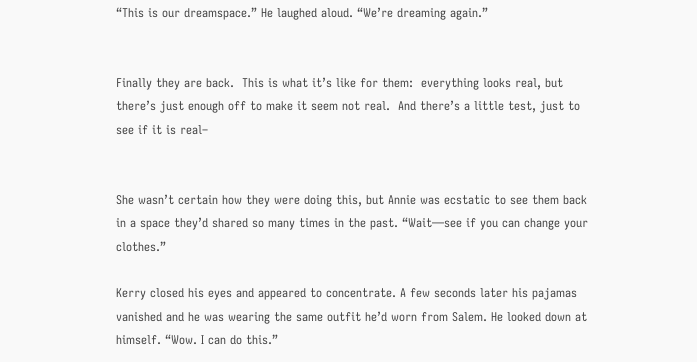“This is our dreamspace.” He laughed aloud. “We’re dreaming again.”


Finally they are back.  This is what it’s like for them:  everything looks real, but there’s just enough off to make it seem not real.  And there’s a little test, just to see if it is real–


She wasn’t certain how they were doing this, but Annie was ecstatic to see them back in a space they’d shared so many times in the past. “Wait—see if you can change your clothes.”

Kerry closed his eyes and appeared to concentrate. A few seconds later his pajamas vanished and he was wearing the same outfit he’d worn from Salem. He looked down at himself. “Wow. I can do this.”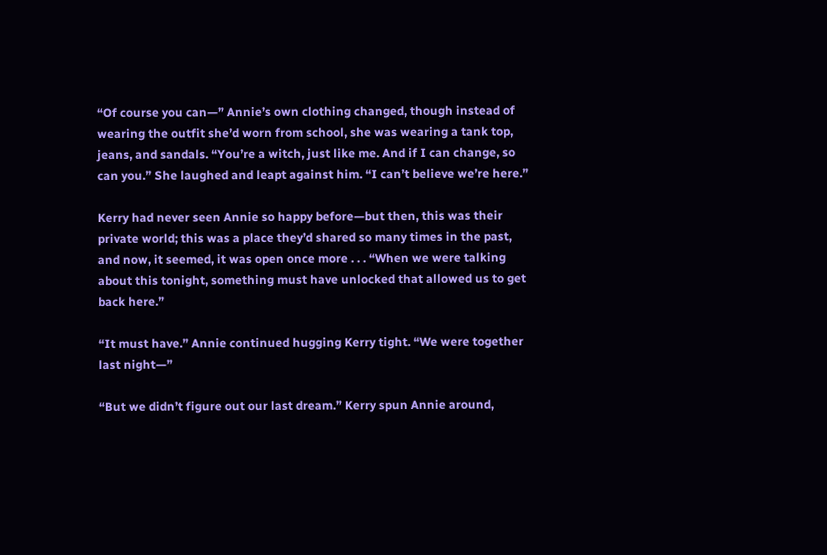“Of course you can—” Annie’s own clothing changed, though instead of wearing the outfit she’d worn from school, she was wearing a tank top, jeans, and sandals. “You’re a witch, just like me. And if I can change, so can you.” She laughed and leapt against him. “I can’t believe we’re here.”

Kerry had never seen Annie so happy before—but then, this was their private world; this was a place they’d shared so many times in the past, and now, it seemed, it was open once more . . . “When we were talking about this tonight, something must have unlocked that allowed us to get back here.”

“It must have.” Annie continued hugging Kerry tight. “We were together last night—”

“But we didn’t figure out our last dream.” Kerry spun Annie around,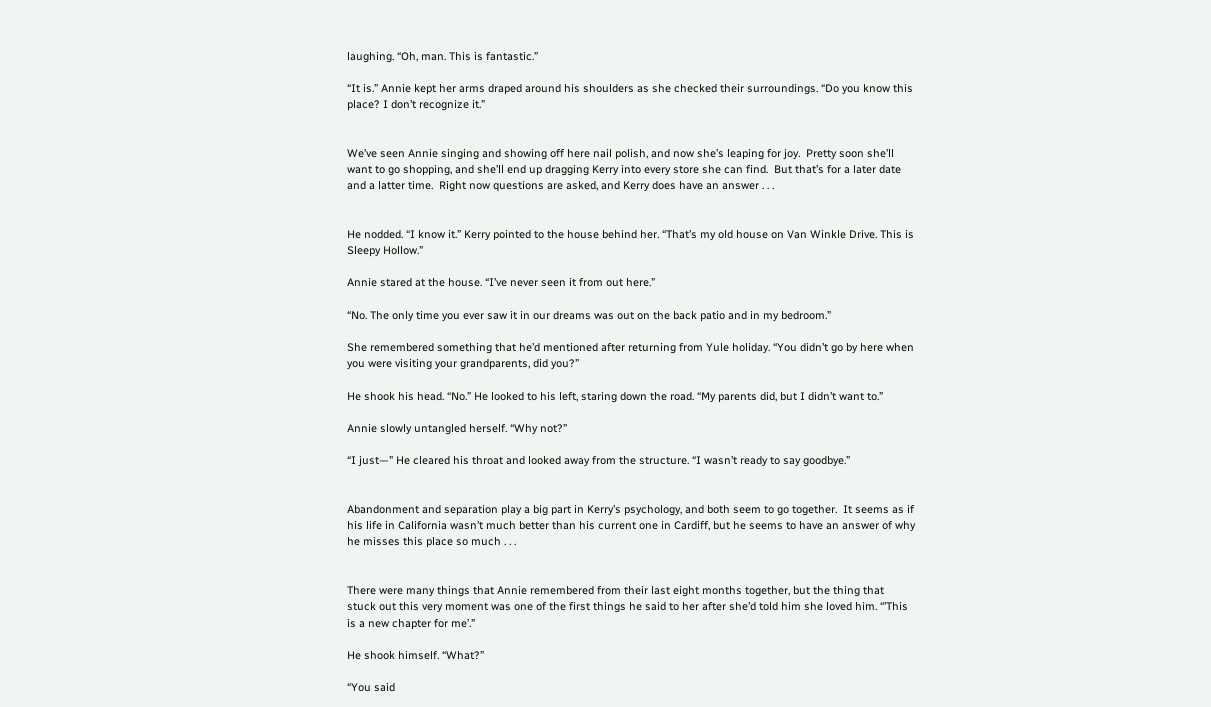laughing. “Oh, man. This is fantastic.”

“It is.” Annie kept her arms draped around his shoulders as she checked their surroundings. “Do you know this place? I don’t recognize it.”


We’ve seen Annie singing and showing off here nail polish, and now she’s leaping for joy.  Pretty soon she’ll want to go shopping, and she’ll end up dragging Kerry into every store she can find.  But that’s for a later date and a latter time.  Right now questions are asked, and Kerry does have an answer . . .


He nodded. “I know it.” Kerry pointed to the house behind her. “That’s my old house on Van Winkle Drive. This is Sleepy Hollow.”

Annie stared at the house. “I’ve never seen it from out here.”

“No. The only time you ever saw it in our dreams was out on the back patio and in my bedroom.”

She remembered something that he’d mentioned after returning from Yule holiday. “You didn’t go by here when you were visiting your grandparents, did you?”

He shook his head. “No.” He looked to his left, staring down the road. “My parents did, but I didn’t want to.”

Annie slowly untangled herself. “Why not?”

“I just—” He cleared his throat and looked away from the structure. “I wasn’t ready to say goodbye.”


Abandonment and separation play a big part in Kerry’s psychology, and both seem to go together.  It seems as if his life in California wasn’t much better than his current one in Cardiff, but he seems to have an answer of why he misses this place so much . . .


There were many things that Annie remembered from their last eight months together, but the thing that stuck out this very moment was one of the first things he said to her after she’d told him she loved him. “’This is a new chapter for me’.”

He shook himself. “What?”

“You said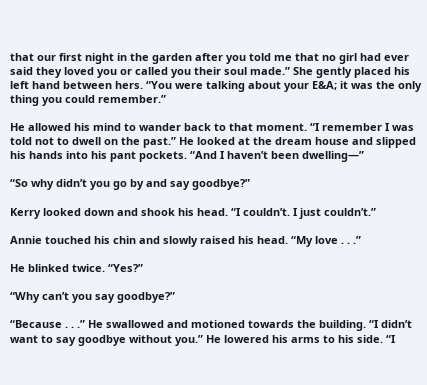that our first night in the garden after you told me that no girl had ever said they loved you or called you their soul made.” She gently placed his left hand between hers. “You were talking about your E&A; it was the only thing you could remember.”

He allowed his mind to wander back to that moment. “I remember I was told not to dwell on the past.” He looked at the dream house and slipped his hands into his pant pockets. “And I haven’t been dwelling—”

“So why didn’t you go by and say goodbye?”

Kerry looked down and shook his head. “I couldn’t. I just couldn’t.”

Annie touched his chin and slowly raised his head. “My love . . .”

He blinked twice. “Yes?”

“Why can’t you say goodbye?”

“Because . . .” He swallowed and motioned towards the building. “I didn’t want to say goodbye without you.” He lowered his arms to his side. “I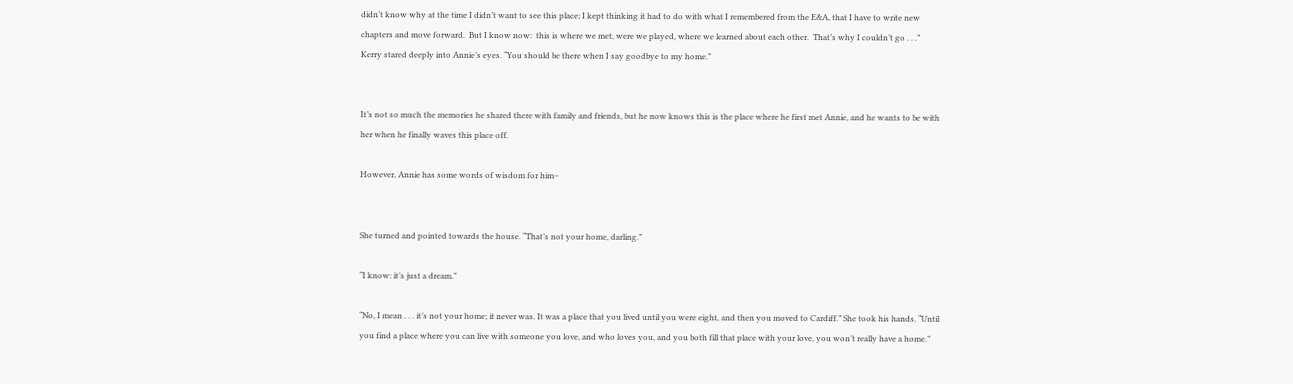didn’t know why at the time I didn’t want to see this place; I kept thinking it had to do with what I remembered from the E&A, that I have to write new chapters and move forward.  But I know now:  this is where we met, were we played, where we learned about each other.  That’s why I couldn’t go . . .” Kerry stared deeply into Annie’s eyes. “You should be there when I say goodbye to my home.”


It’s not so much the memories he shared there with family and friends, but he now knows this is the place where he first met Annie, and he wants to be with her when he finally waves this place off.

However, Annie has some words of wisdom for him–


She turned and pointed towards the house. “That’s not your home, darling.”

“I know: it’s just a dream.”

“No, I mean . . . it’s not your home; it never was. It was a place that you lived until you were eight, and then you moved to Cardiff.” She took his hands. “Until you find a place where you can live with someone you love, and who loves you, and you both fill that place with your love, you won’t really have a home.”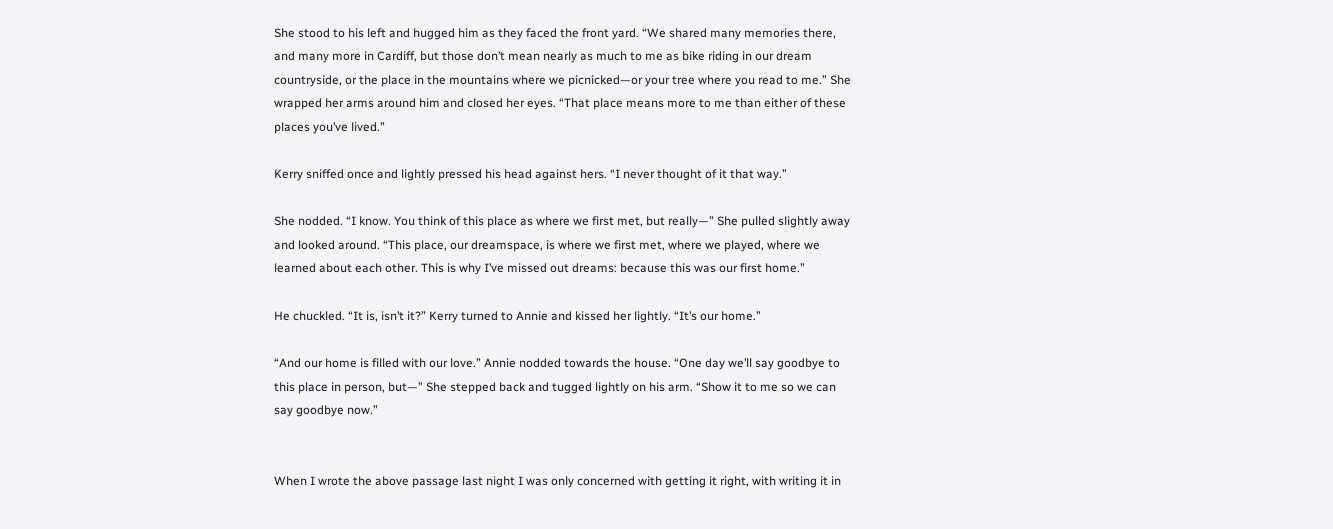She stood to his left and hugged him as they faced the front yard. “We shared many memories there, and many more in Cardiff, but those don’t mean nearly as much to me as bike riding in our dream countryside, or the place in the mountains where we picnicked—or your tree where you read to me.” She wrapped her arms around him and closed her eyes. “That place means more to me than either of these places you’ve lived.”

Kerry sniffed once and lightly pressed his head against hers. “I never thought of it that way.”

She nodded. “I know. You think of this place as where we first met, but really—” She pulled slightly away and looked around. “This place, our dreamspace, is where we first met, where we played, where we learned about each other. This is why I’ve missed out dreams: because this was our first home.”

He chuckled. “It is, isn’t it?” Kerry turned to Annie and kissed her lightly. “It’s our home.”

“And our home is filled with our love.” Annie nodded towards the house. “One day we’ll say goodbye to this place in person, but—” She stepped back and tugged lightly on his arm. “Show it to me so we can say goodbye now.”


When I wrote the above passage last night I was only concerned with getting it right, with writing it in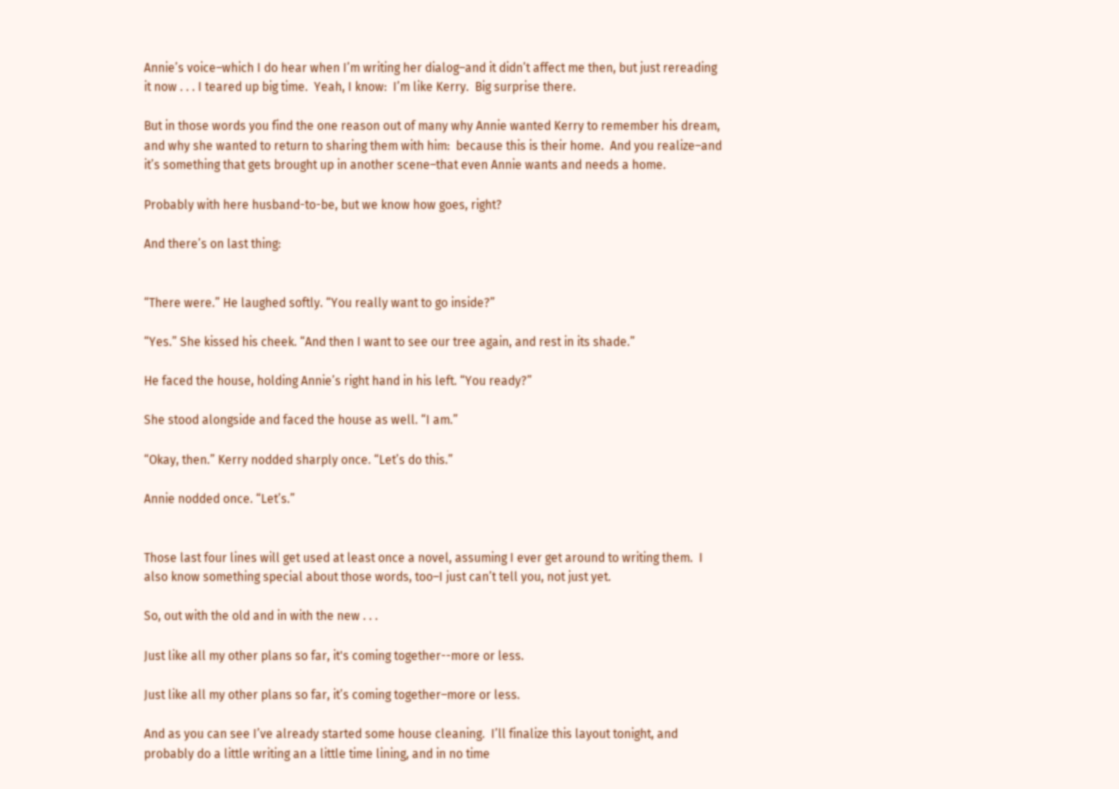Annie’s voice–which I do hear when I’m writing her dialog–and it didn’t affect me then, but just rereading it now . . . I teared up big time.  Yeah, I know:  I’m like Kerry.  Big surprise there.

But in those words you find the one reason out of many why Annie wanted Kerry to remember his dream, and why she wanted to return to sharing them with him:  because this is their home.  And you realize–and it’s something that gets brought up in another scene–that even Annie wants and needs a home.

Probably with here husband-to-be, but we know how goes, right?

And there’s on last thing:


“There were.” He laughed softly. “You really want to go inside?”

“Yes.” She kissed his cheek. “And then I want to see our tree again, and rest in its shade.”

He faced the house, holding Annie’s right hand in his left. “You ready?”

She stood alongside and faced the house as well. “I am.”

“Okay, then.” Kerry nodded sharply once. “Let’s do this.”

Annie nodded once. “Let’s.”


Those last four lines will get used at least once a novel, assuming I ever get around to writing them.  I also know something special about those words, too–I just can’t tell you, not just yet.

So, out with the old and in with the new . . .

Just like all my other plans so far, it's coming together--more or less.

Just like all my other plans so far, it’s coming together–more or less.

And as you can see I’ve already started some house cleaning.  I’ll finalize this layout tonight, and probably do a little writing an a little time lining, and in no time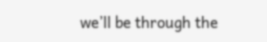we’ll be through the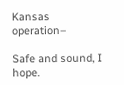Kansas operation–

Safe and sound, I hope.